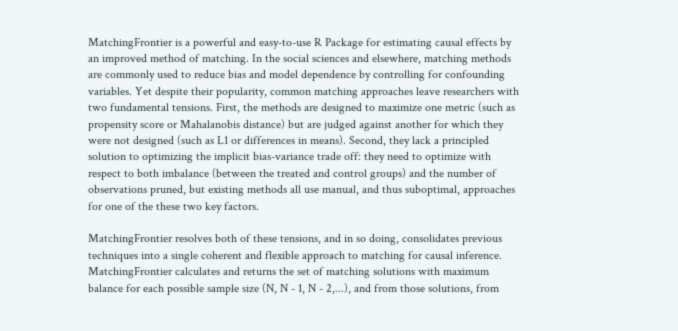MatchingFrontier is a powerful and easy-to-use R Package for estimating causal effects by an improved method of matching. In the social sciences and elsewhere, matching methods are commonly used to reduce bias and model dependence by controlling for confounding variables. Yet despite their popularity, common matching approaches leave researchers with two fundamental tensions. First, the methods are designed to maximize one metric (such as propensity score or Mahalanobis distance) but are judged against another for which they were not designed (such as L1 or differences in means). Second, they lack a principled solution to optimizing the implicit bias-variance trade off: they need to optimize with respect to both imbalance (between the treated and control groups) and the number of observations pruned, but existing methods all use manual, and thus suboptimal, approaches for one of the these two key factors.

MatchingFrontier resolves both of these tensions, and in so doing, consolidates previous techniques into a single coherent and flexible approach to matching for causal inference. MatchingFrontier calculates and returns the set of matching solutions with maximum balance for each possible sample size (N, N - 1, N - 2,...), and from those solutions, from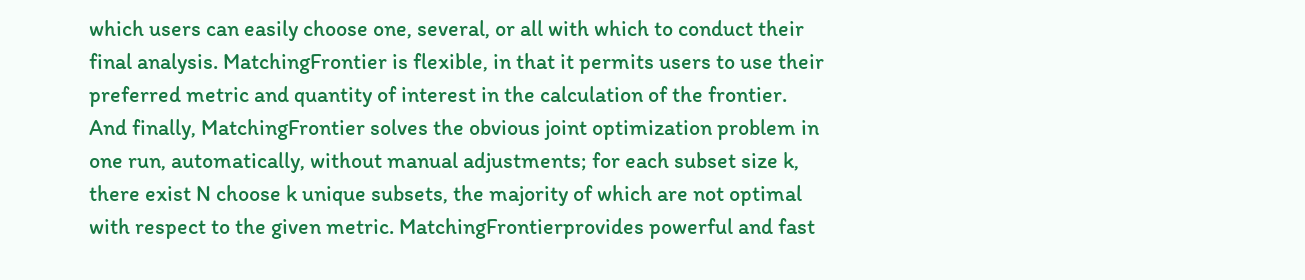which users can easily choose one, several, or all with which to conduct their final analysis. MatchingFrontier is flexible, in that it permits users to use their preferred metric and quantity of interest in the calculation of the frontier. And finally, MatchingFrontier solves the obvious joint optimization problem in one run, automatically, without manual adjustments; for each subset size k, there exist N choose k unique subsets, the majority of which are not optimal with respect to the given metric. MatchingFrontierprovides powerful and fast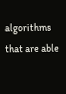algorithms that are able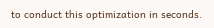to conduct this optimization in seconds.